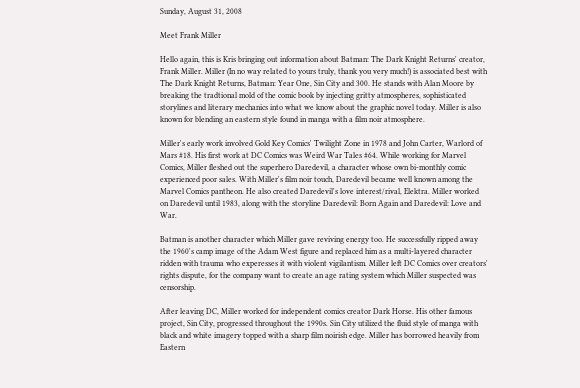Sunday, August 31, 2008

Meet Frank Miller

Hello again, this is Kris bringing out information about Batman: The Dark Knight Returns' creator, Frank Miller. Miller (In no way related to yours truly, thank you very much!) is associated best with The Dark Knight Returns, Batman: Year One, Sin City and 300. He stands with Alan Moore by breaking the tradtional mold of the comic book by injecting gritty atmospheres, sophisticated storylines and literary mechanics into what we know about the graphic novel today. Miller is also known for blending an eastern style found in manga with a film noir atmosphere.

Miller's early work involved Gold Key Comics' Twilight Zone in 1978 and John Carter, Warlord of Mars #18. His first work at DC Comics was Weird War Tales #64. While working for Marvel Comics, Miller fleshed out the superhero Daredevil, a character whose own bi-monthly comic experienced poor sales. With Miller's film noir touch, Daredevil became well known among the Marvel Comics pantheon. He also created Daredevil's love interest/rival, Elektra. Miller worked on Daredevil until 1983, along with the storyline Daredevil: Born Again and Daredevil: Love and War.

Batman is another character which Miller gave reviving energy too. He successfully ripped away the 1960's camp image of the Adam West figure and replaced him as a multi-layered character ridden with trauma who experesses it with violent vigilantism. Miller left DC Comics over creators' rights dispute, for the company want to create an age rating system which Miller suspected was censorship.

After leaving DC, Miller worked for independent comics creator Dark Horse. His other famous project, Sin City, progressed throughout the 1990s. Sin City utilized the fluid style of manga with black and white imagery topped with a sharp film noirish edge. Miller has borrowed heavily from Eastern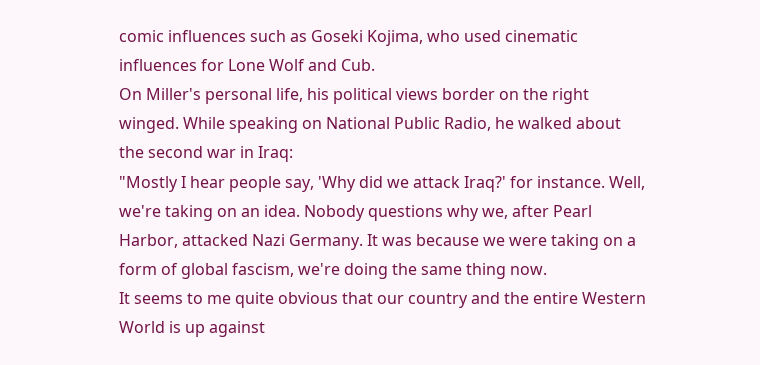comic influences such as Goseki Kojima, who used cinematic influences for Lone Wolf and Cub.
On Miller's personal life, his political views border on the right winged. While speaking on National Public Radio, he walked about the second war in Iraq:
"Mostly I hear people say, 'Why did we attack Iraq?' for instance. Well, we're taking on an idea. Nobody questions why we, after Pearl Harbor, attacked Nazi Germany. It was because we were taking on a form of global fascism, we're doing the same thing now.
It seems to me quite obvious that our country and the entire Western World is up against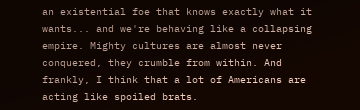an existential foe that knows exactly what it wants... and we're behaving like a collapsing empire. Mighty cultures are almost never conquered, they crumble from within. And frankly, I think that a lot of Americans are acting like spoiled brats.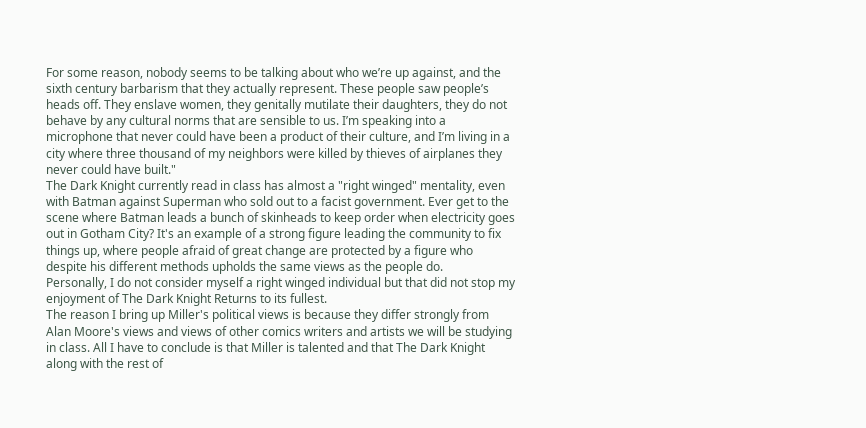For some reason, nobody seems to be talking about who we’re up against, and the sixth century barbarism that they actually represent. These people saw people’s heads off. They enslave women, they genitally mutilate their daughters, they do not behave by any cultural norms that are sensible to us. I’m speaking into a microphone that never could have been a product of their culture, and I’m living in a city where three thousand of my neighbors were killed by thieves of airplanes they never could have built."
The Dark Knight currently read in class has almost a "right winged" mentality, even with Batman against Superman who sold out to a facist government. Ever get to the scene where Batman leads a bunch of skinheads to keep order when electricity goes out in Gotham City? It's an example of a strong figure leading the community to fix things up, where people afraid of great change are protected by a figure who despite his different methods upholds the same views as the people do.
Personally, I do not consider myself a right winged individual but that did not stop my enjoyment of The Dark Knight Returns to its fullest.
The reason I bring up Miller's political views is because they differ strongly from Alan Moore's views and views of other comics writers and artists we will be studying in class. All I have to conclude is that Miller is talented and that The Dark Knight along with the rest of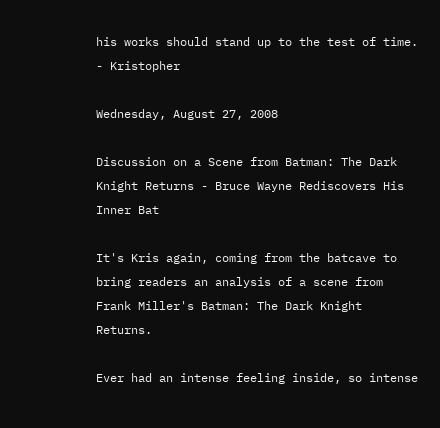his works should stand up to the test of time.
- Kristopher

Wednesday, August 27, 2008

Discussion on a Scene from Batman: The Dark Knight Returns - Bruce Wayne Rediscovers His Inner Bat

It's Kris again, coming from the batcave to bring readers an analysis of a scene from Frank Miller's Batman: The Dark Knight Returns.

Ever had an intense feeling inside, so intense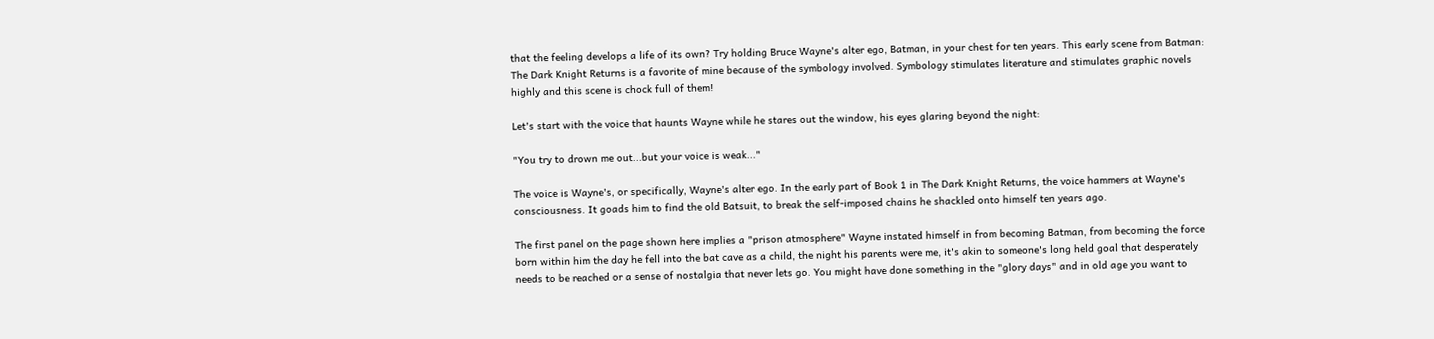that the feeling develops a life of its own? Try holding Bruce Wayne's alter ego, Batman, in your chest for ten years. This early scene from Batman: The Dark Knight Returns is a favorite of mine because of the symbology involved. Symbology stimulates literature and stimulates graphic novels highly and this scene is chock full of them!

Let's start with the voice that haunts Wayne while he stares out the window, his eyes glaring beyond the night:

"You try to drown me out...but your voice is weak..."

The voice is Wayne's, or specifically, Wayne's alter ego. In the early part of Book 1 in The Dark Knight Returns, the voice hammers at Wayne's consciousness. It goads him to find the old Batsuit, to break the self-imposed chains he shackled onto himself ten years ago.

The first panel on the page shown here implies a "prison atmosphere" Wayne instated himself in from becoming Batman, from becoming the force born within him the day he fell into the bat cave as a child, the night his parents were me, it's akin to someone's long held goal that desperately needs to be reached or a sense of nostalgia that never lets go. You might have done something in the "glory days" and in old age you want to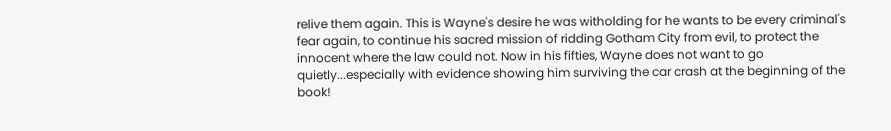relive them again. This is Wayne's desire he was witholding for he wants to be every criminal's fear again, to continue his sacred mission of ridding Gotham City from evil, to protect the innocent where the law could not. Now in his fifties, Wayne does not want to go quietly...especially with evidence showing him surviving the car crash at the beginning of the book!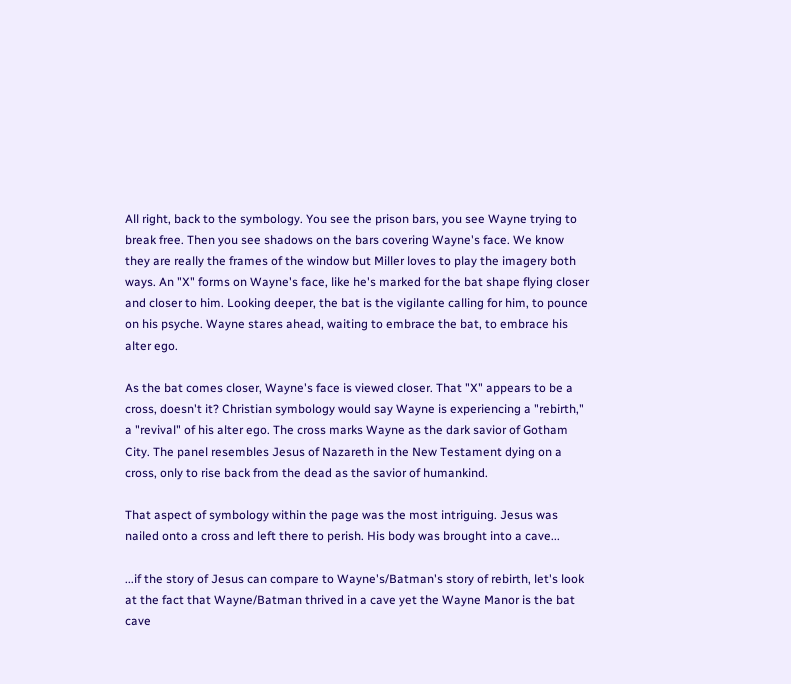All right, back to the symbology. You see the prison bars, you see Wayne trying to break free. Then you see shadows on the bars covering Wayne's face. We know they are really the frames of the window but Miller loves to play the imagery both ways. An "X" forms on Wayne's face, like he's marked for the bat shape flying closer and closer to him. Looking deeper, the bat is the vigilante calling for him, to pounce on his psyche. Wayne stares ahead, waiting to embrace the bat, to embrace his alter ego.

As the bat comes closer, Wayne's face is viewed closer. That "X" appears to be a cross, doesn't it? Christian symbology would say Wayne is experiencing a "rebirth," a "revival" of his alter ego. The cross marks Wayne as the dark savior of Gotham City. The panel resembles Jesus of Nazareth in the New Testament dying on a cross, only to rise back from the dead as the savior of humankind.

That aspect of symbology within the page was the most intriguing. Jesus was nailed onto a cross and left there to perish. His body was brought into a cave...

...if the story of Jesus can compare to Wayne's/Batman's story of rebirth, let's look at the fact that Wayne/Batman thrived in a cave yet the Wayne Manor is the bat cave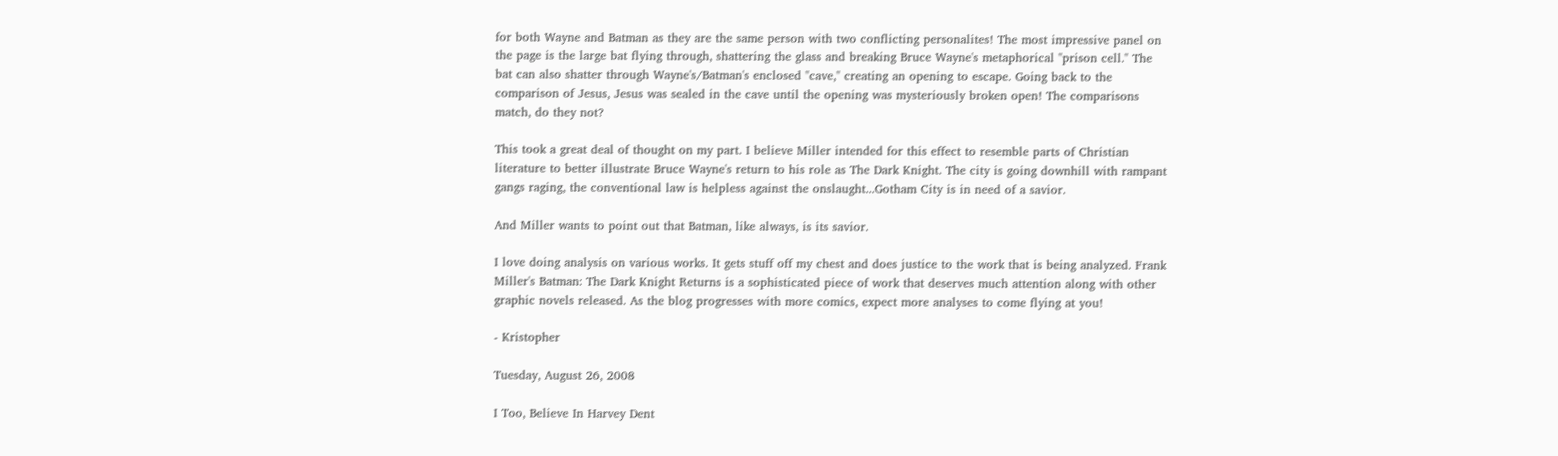for both Wayne and Batman as they are the same person with two conflicting personalites! The most impressive panel on the page is the large bat flying through, shattering the glass and breaking Bruce Wayne's metaphorical "prison cell." The bat can also shatter through Wayne's/Batman's enclosed "cave," creating an opening to escape. Going back to the comparison of Jesus, Jesus was sealed in the cave until the opening was mysteriously broken open! The comparisons match, do they not?

This took a great deal of thought on my part. I believe Miller intended for this effect to resemble parts of Christian literature to better illustrate Bruce Wayne's return to his role as The Dark Knight. The city is going downhill with rampant gangs raging, the conventional law is helpless against the onslaught...Gotham City is in need of a savior.

And Miller wants to point out that Batman, like always, is its savior.

I love doing analysis on various works. It gets stuff off my chest and does justice to the work that is being analyzed. Frank Miller's Batman: The Dark Knight Returns is a sophisticated piece of work that deserves much attention along with other graphic novels released. As the blog progresses with more comics, expect more analyses to come flying at you!

- Kristopher

Tuesday, August 26, 2008

I Too, Believe In Harvey Dent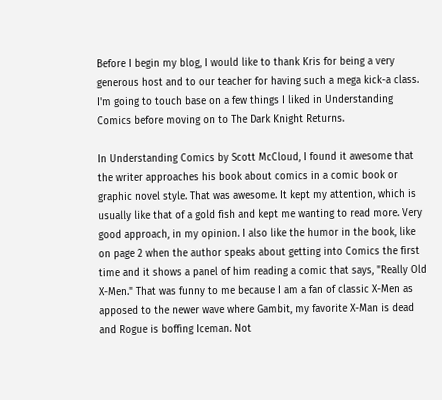Before I begin my blog, I would like to thank Kris for being a very generous host and to our teacher for having such a mega kick-a class. I'm going to touch base on a few things I liked in Understanding Comics before moving on to The Dark Knight Returns.

In Understanding Comics by Scott McCloud, I found it awesome that the writer approaches his book about comics in a comic book or graphic novel style. That was awesome. It kept my attention, which is usually like that of a gold fish and kept me wanting to read more. Very good approach, in my opinion. I also like the humor in the book, like on page 2 when the author speaks about getting into Comics the first time and it shows a panel of him reading a comic that says, "Really Old X-Men." That was funny to me because I am a fan of classic X-Men as apposed to the newer wave where Gambit, my favorite X-Man is dead and Rogue is boffing Iceman. Not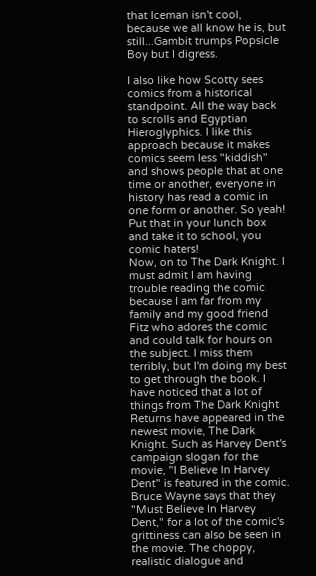that Iceman isn't cool, because we all know he is, but still...Gambit trumps Popsicle Boy but I digress.

I also like how Scotty sees comics from a historical standpoint. All the way back to scrolls and Egyptian Hieroglyphics. I like this approach because it makes comics seem less "kiddish" and shows people that at one time or another, everyone in history has read a comic in one form or another. So yeah! Put that in your lunch box and take it to school, you comic haters!
Now, on to The Dark Knight. I must admit I am having trouble reading the comic because I am far from my family and my good friend Fitz who adores the comic and could talk for hours on the subject. I miss them terribly, but I'm doing my best to get through the book. I have noticed that a lot of things from The Dark Knight Returns have appeared in the newest movie, The Dark Knight. Such as Harvey Dent's campaign slogan for the movie, "I Believe In Harvey Dent" is featured in the comic. Bruce Wayne says that they "Must Believe In Harvey Dent," for a lot of the comic's grittiness can also be seen in the movie. The choppy, realistic dialogue and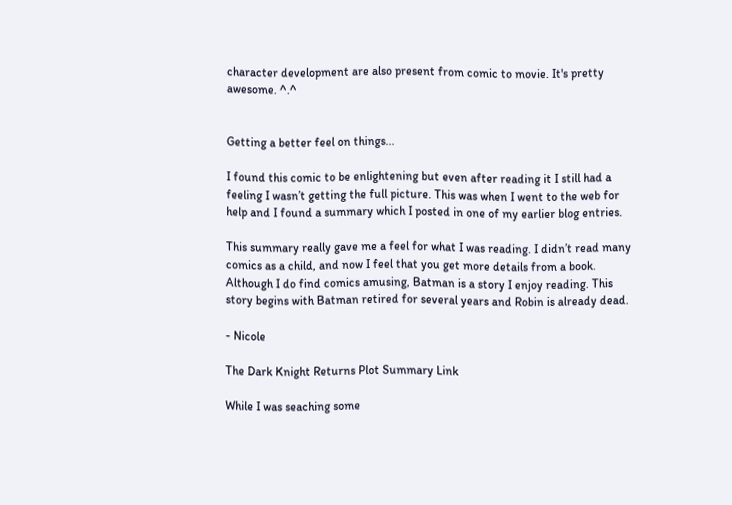character development are also present from comic to movie. It's pretty awesome. ^.^


Getting a better feel on things...

I found this comic to be enlightening but even after reading it I still had a feeling I wasn’t getting the full picture. This was when I went to the web for help and I found a summary which I posted in one of my earlier blog entries.

This summary really gave me a feel for what I was reading. I didn’t read many comics as a child, and now I feel that you get more details from a book. Although I do find comics amusing, Batman is a story I enjoy reading. This story begins with Batman retired for several years and Robin is already dead.

- Nicole

The Dark Knight Returns Plot Summary Link

While I was seaching some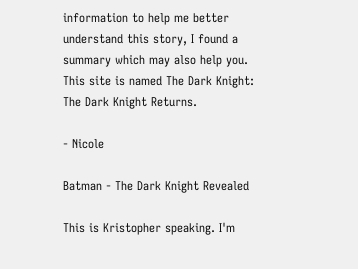information to help me better understand this story, I found a summary which may also help you. This site is named The Dark Knight: The Dark Knight Returns.

- Nicole

Batman - The Dark Knight Revealed

This is Kristopher speaking. I'm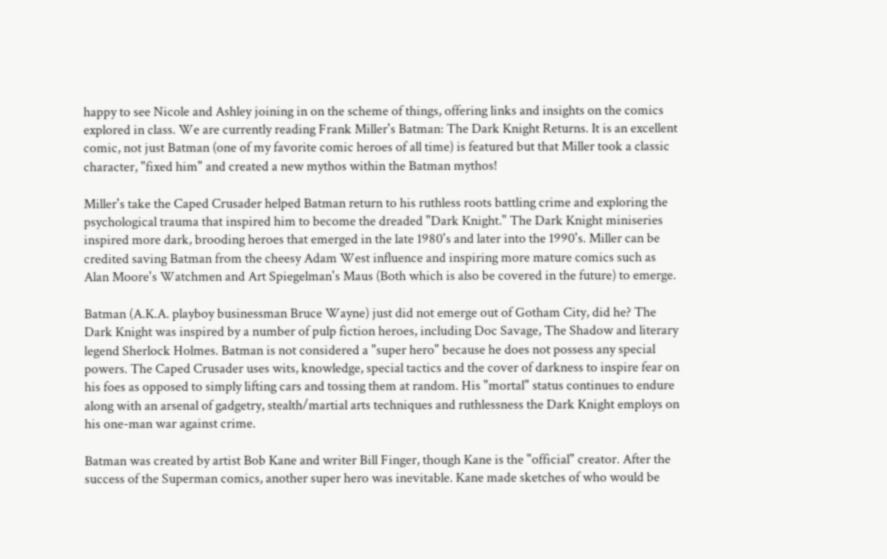happy to see Nicole and Ashley joining in on the scheme of things, offering links and insights on the comics explored in class. We are currently reading Frank Miller's Batman: The Dark Knight Returns. It is an excellent comic, not just Batman (one of my favorite comic heroes of all time) is featured but that Miller took a classic character, "fixed him" and created a new mythos within the Batman mythos!

Miller's take the Caped Crusader helped Batman return to his ruthless roots battling crime and exploring the psychological trauma that inspired him to become the dreaded "Dark Knight." The Dark Knight miniseries inspired more dark, brooding heroes that emerged in the late 1980's and later into the 1990's. Miller can be credited saving Batman from the cheesy Adam West influence and inspiring more mature comics such as Alan Moore's Watchmen and Art Spiegelman's Maus (Both which is also be covered in the future) to emerge.

Batman (A.K.A. playboy businessman Bruce Wayne) just did not emerge out of Gotham City, did he? The Dark Knight was inspired by a number of pulp fiction heroes, including Doc Savage, The Shadow and literary legend Sherlock Holmes. Batman is not considered a "super hero" because he does not possess any special powers. The Caped Crusader uses wits, knowledge, special tactics and the cover of darkness to inspire fear on his foes as opposed to simply lifting cars and tossing them at random. His "mortal" status continues to endure along with an arsenal of gadgetry, stealth/martial arts techniques and ruthlessness the Dark Knight employs on his one-man war against crime.

Batman was created by artist Bob Kane and writer Bill Finger, though Kane is the "official" creator. After the success of the Superman comics, another super hero was inevitable. Kane made sketches of who would be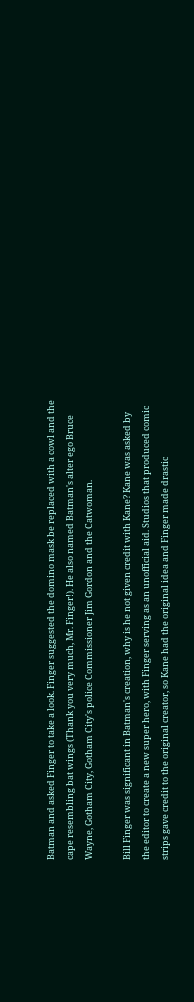Batman and asked Finger to take a look. Finger suggested the domino mask be replaced with a cowl and the cape resembling bat wings (Thank you very much, Mr. Finger!). He also named Batman's alter ego Bruce Wayne, Gotham City, Gotham City's police Commissioner Jim Gordon and the Catwoman.

Bill Finger was significant in Batman's creation, why is he not given credit with Kane? Kane was asked by the editor to create a new super hero, with Finger serving as an unofficial aid. Studios that produced comic strips gave credit to the original creator, so Kane had the original idea and Finger made drastic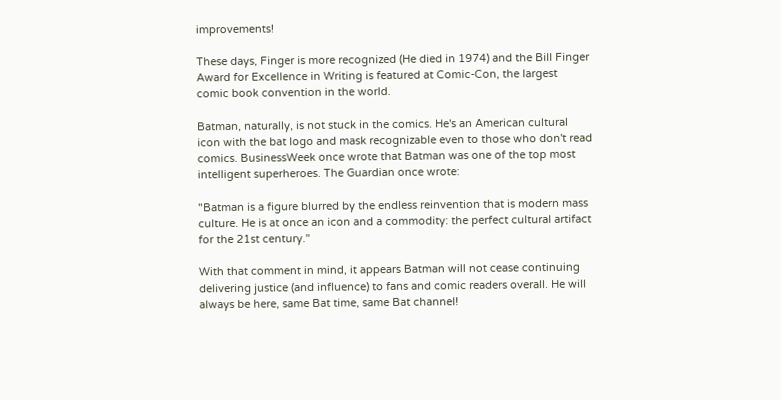improvements!

These days, Finger is more recognized (He died in 1974) and the Bill Finger Award for Excellence in Writing is featured at Comic-Con, the largest comic book convention in the world.

Batman, naturally, is not stuck in the comics. He's an American cultural icon with the bat logo and mask recognizable even to those who don't read comics. BusinessWeek once wrote that Batman was one of the top most intelligent superheroes. The Guardian once wrote:

"Batman is a figure blurred by the endless reinvention that is modern mass culture. He is at once an icon and a commodity: the perfect cultural artifact for the 21st century."

With that comment in mind, it appears Batman will not cease continuing delivering justice (and influence) to fans and comic readers overall. He will always be here, same Bat time, same Bat channel!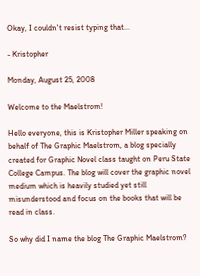Okay, I couldn't resist typing that...

- Kristopher

Monday, August 25, 2008

Welcome to the Maelstrom!

Hello everyone, this is Kristopher Miller speaking on behalf of The Graphic Maelstrom, a blog specially created for Graphic Novel class taught on Peru State College Campus. The blog will cover the graphic novel medium which is heavily studied yet still misunderstood and focus on the books that will be read in class.

So why did I name the blog The Graphic Maelstrom?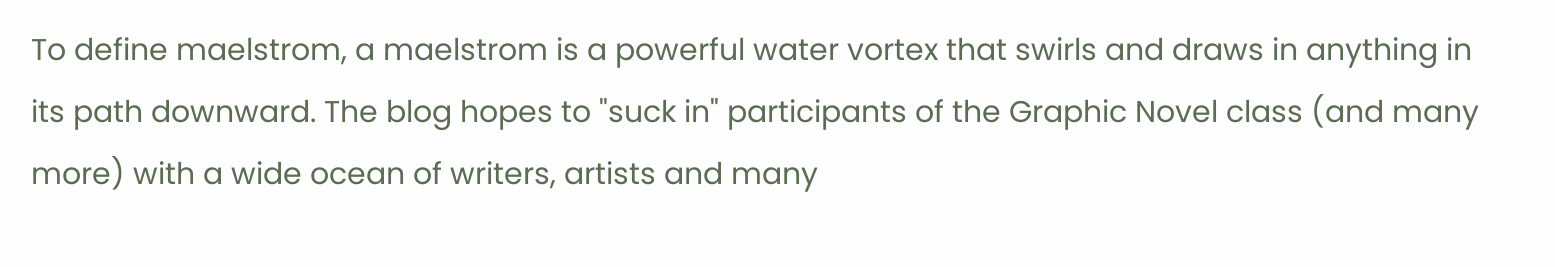To define maelstrom, a maelstrom is a powerful water vortex that swirls and draws in anything in its path downward. The blog hopes to "suck in" participants of the Graphic Novel class (and many more) with a wide ocean of writers, artists and many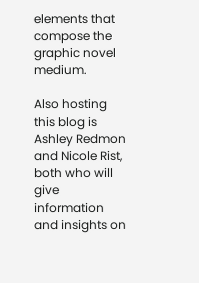elements that compose the graphic novel medium.

Also hosting this blog is Ashley Redmon and Nicole Rist, both who will give information and insights on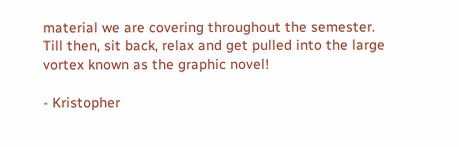material we are covering throughout the semester.
Till then, sit back, relax and get pulled into the large vortex known as the graphic novel!

- Kristopher